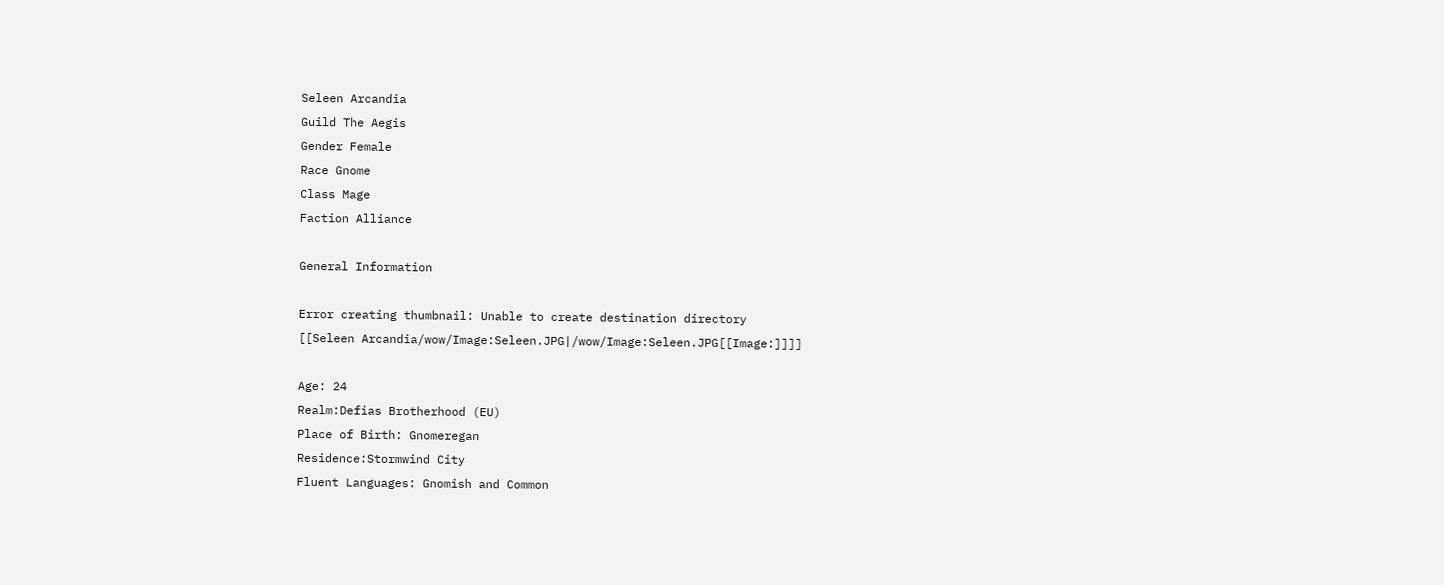Seleen Arcandia
Guild The Aegis
Gender Female
Race Gnome
Class Mage
Faction Alliance

General Information

Error creating thumbnail: Unable to create destination directory
[[Seleen Arcandia/wow/Image:Seleen.JPG|/wow/Image:Seleen.JPG[[Image:]]]]

Age: 24
Realm:Defias Brotherhood (EU)
Place of Birth: Gnomeregan
Residence:Stormwind City
Fluent Languages: Gnomish and Common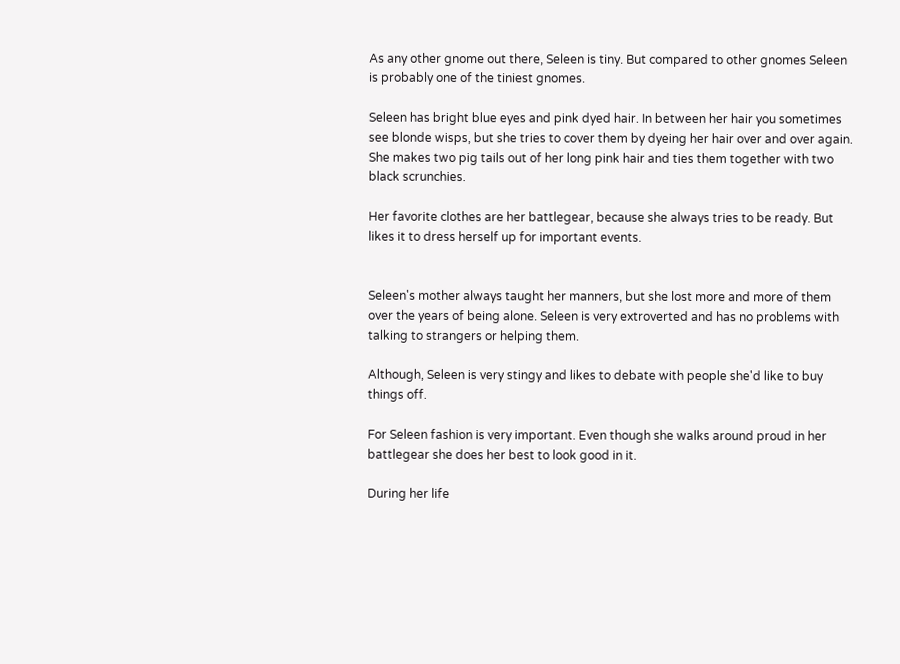As any other gnome out there, Seleen is tiny. But compared to other gnomes Seleen is probably one of the tiniest gnomes.

Seleen has bright blue eyes and pink dyed hair. In between her hair you sometimes see blonde wisps, but she tries to cover them by dyeing her hair over and over again. She makes two pig tails out of her long pink hair and ties them together with two black scrunchies.

Her favorite clothes are her battlegear, because she always tries to be ready. But likes it to dress herself up for important events.


Seleen's mother always taught her manners, but she lost more and more of them over the years of being alone. Seleen is very extroverted and has no problems with talking to strangers or helping them.

Although, Seleen is very stingy and likes to debate with people she'd like to buy things off.

For Seleen fashion is very important. Even though she walks around proud in her battlegear she does her best to look good in it.

During her life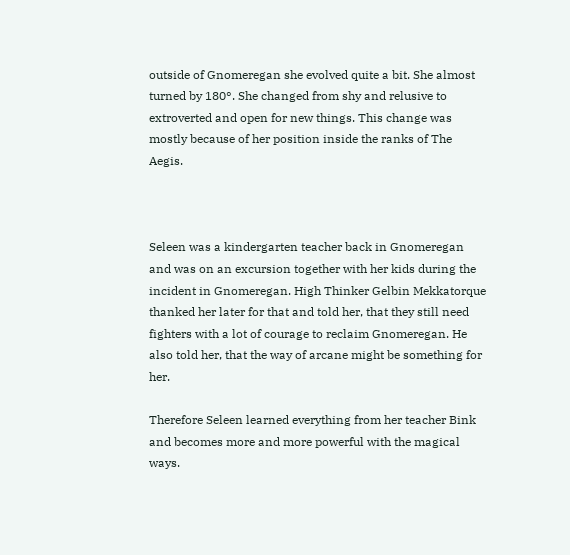outside of Gnomeregan she evolved quite a bit. She almost turned by 180°. She changed from shy and relusive to extroverted and open for new things. This change was mostly because of her position inside the ranks of The Aegis.



Seleen was a kindergarten teacher back in Gnomeregan and was on an excursion together with her kids during the incident in Gnomeregan. High Thinker Gelbin Mekkatorque thanked her later for that and told her, that they still need fighters with a lot of courage to reclaim Gnomeregan. He also told her, that the way of arcane might be something for her.

Therefore Seleen learned everything from her teacher Bink and becomes more and more powerful with the magical ways.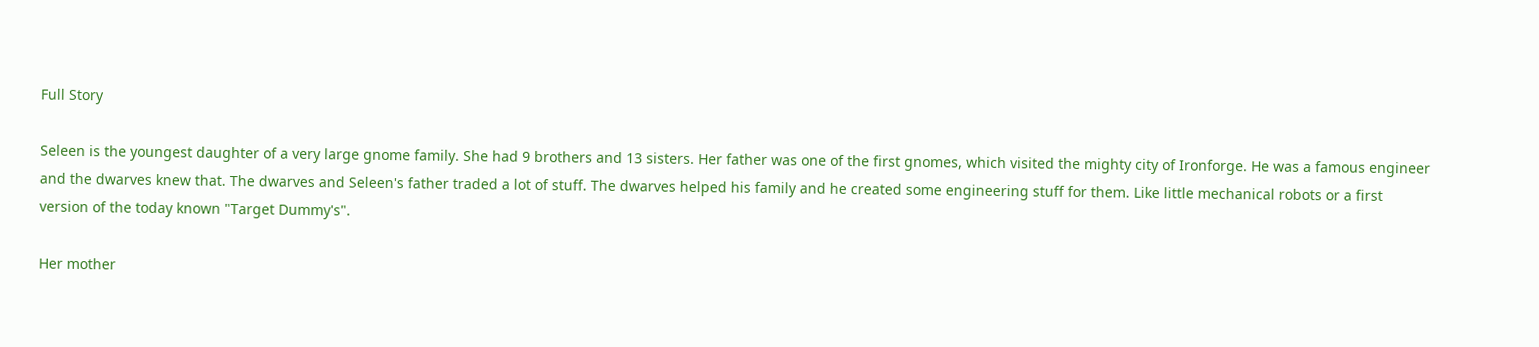Full Story

Seleen is the youngest daughter of a very large gnome family. She had 9 brothers and 13 sisters. Her father was one of the first gnomes, which visited the mighty city of Ironforge. He was a famous engineer and the dwarves knew that. The dwarves and Seleen's father traded a lot of stuff. The dwarves helped his family and he created some engineering stuff for them. Like little mechanical robots or a first version of the today known "Target Dummy's".

Her mother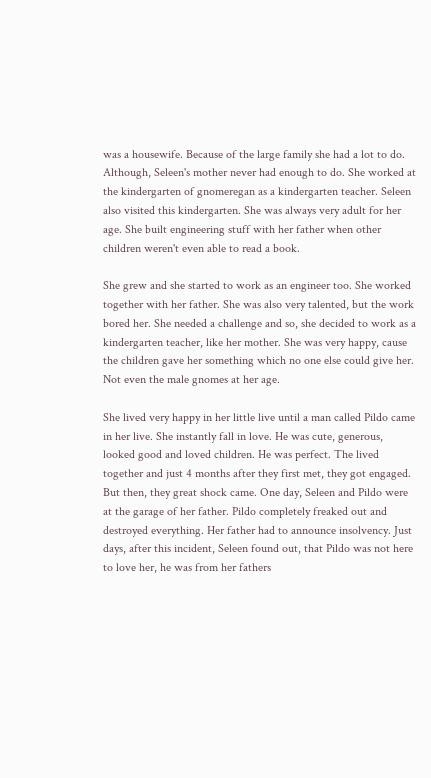was a housewife. Because of the large family she had a lot to do. Although, Seleen's mother never had enough to do. She worked at the kindergarten of gnomeregan as a kindergarten teacher. Seleen also visited this kindergarten. She was always very adult for her age. She built engineering stuff with her father when other children weren't even able to read a book.

She grew and she started to work as an engineer too. She worked together with her father. She was also very talented, but the work bored her. She needed a challenge and so, she decided to work as a kindergarten teacher, like her mother. She was very happy, cause the children gave her something which no one else could give her. Not even the male gnomes at her age.

She lived very happy in her little live until a man called Pildo came in her live. She instantly fall in love. He was cute, generous, looked good and loved children. He was perfect. The lived together and just 4 months after they first met, they got engaged. But then, they great shock came. One day, Seleen and Pildo were at the garage of her father. Pildo completely freaked out and destroyed everything. Her father had to announce insolvency. Just days, after this incident, Seleen found out, that Pildo was not here to love her, he was from her fathers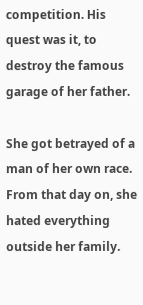competition. His quest was it, to destroy the famous garage of her father.

She got betrayed of a man of her own race. From that day on, she hated everything outside her family.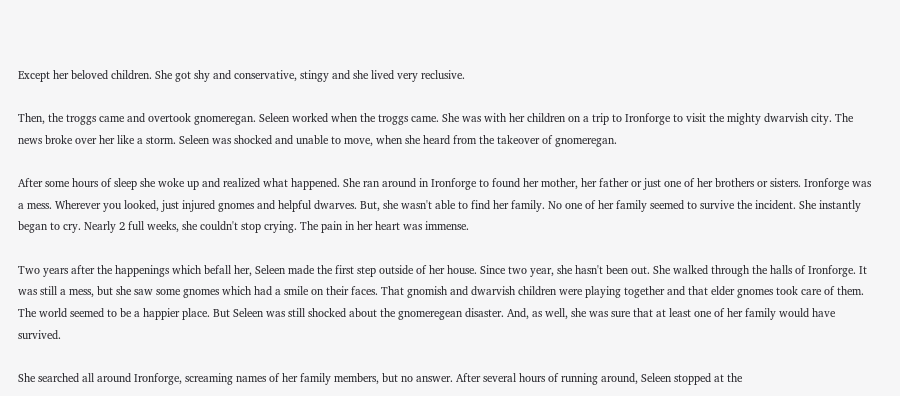Except her beloved children. She got shy and conservative, stingy and she lived very reclusive.

Then, the troggs came and overtook gnomeregan. Seleen worked when the troggs came. She was with her children on a trip to Ironforge to visit the mighty dwarvish city. The news broke over her like a storm. Seleen was shocked and unable to move, when she heard from the takeover of gnomeregan.

After some hours of sleep she woke up and realized what happened. She ran around in Ironforge to found her mother, her father or just one of her brothers or sisters. Ironforge was a mess. Wherever you looked, just injured gnomes and helpful dwarves. But, she wasn't able to find her family. No one of her family seemed to survive the incident. She instantly began to cry. Nearly 2 full weeks, she couldn't stop crying. The pain in her heart was immense.

Two years after the happenings which befall her, Seleen made the first step outside of her house. Since two year, she hasn't been out. She walked through the halls of Ironforge. It was still a mess, but she saw some gnomes which had a smile on their faces. That gnomish and dwarvish children were playing together and that elder gnomes took care of them. The world seemed to be a happier place. But Seleen was still shocked about the gnomeregean disaster. And, as well, she was sure that at least one of her family would have survived.

She searched all around Ironforge, screaming names of her family members, but no answer. After several hours of running around, Seleen stopped at the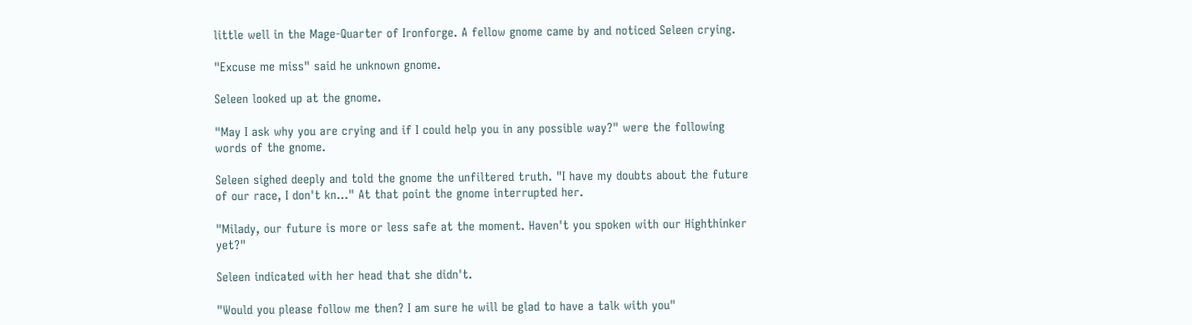little well in the Mage-Quarter of Ironforge. A fellow gnome came by and noticed Seleen crying.

"Excuse me miss" said he unknown gnome.

Seleen looked up at the gnome.

"May I ask why you are crying and if I could help you in any possible way?" were the following words of the gnome.

Seleen sighed deeply and told the gnome the unfiltered truth. "I have my doubts about the future of our race, I don't kn..." At that point the gnome interrupted her.

"Milady, our future is more or less safe at the moment. Haven't you spoken with our Highthinker yet?"

Seleen indicated with her head that she didn't.

"Would you please follow me then? I am sure he will be glad to have a talk with you"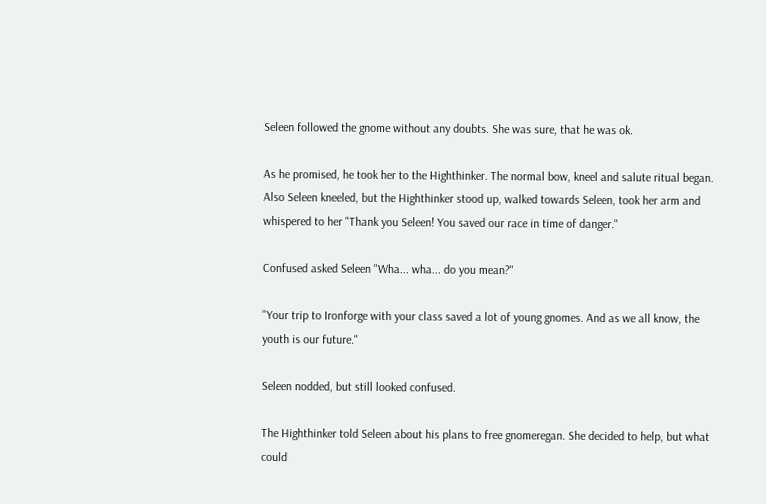Seleen followed the gnome without any doubts. She was sure, that he was ok.

As he promised, he took her to the Highthinker. The normal bow, kneel and salute ritual began. Also Seleen kneeled, but the Highthinker stood up, walked towards Seleen, took her arm and whispered to her "Thank you Seleen! You saved our race in time of danger."

Confused asked Seleen "Wha... wha... do you mean?"

"Your trip to Ironforge with your class saved a lot of young gnomes. And as we all know, the youth is our future."

Seleen nodded, but still looked confused.

The Highthinker told Seleen about his plans to free gnomeregan. She decided to help, but what could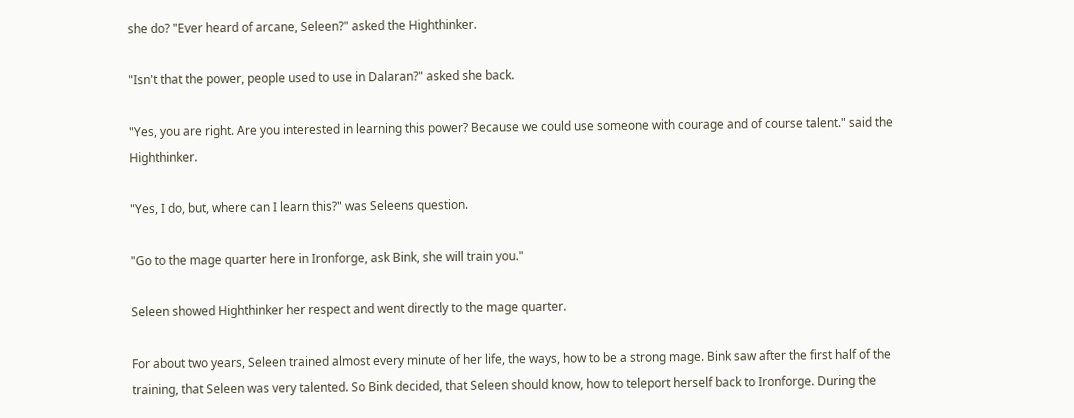she do? "Ever heard of arcane, Seleen?" asked the Highthinker.

"Isn't that the power, people used to use in Dalaran?" asked she back.

"Yes, you are right. Are you interested in learning this power? Because we could use someone with courage and of course talent." said the Highthinker.

"Yes, I do, but, where can I learn this?" was Seleens question.

"Go to the mage quarter here in Ironforge, ask Bink, she will train you."

Seleen showed Highthinker her respect and went directly to the mage quarter.

For about two years, Seleen trained almost every minute of her life, the ways, how to be a strong mage. Bink saw after the first half of the training, that Seleen was very talented. So Bink decided, that Seleen should know, how to teleport herself back to Ironforge. During the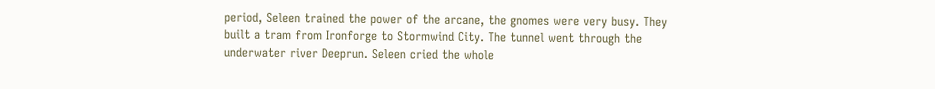period, Seleen trained the power of the arcane, the gnomes were very busy. They built a tram from Ironforge to Stormwind City. The tunnel went through the underwater river Deeprun. Seleen cried the whole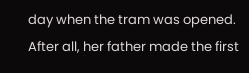day when the tram was opened. After all, her father made the first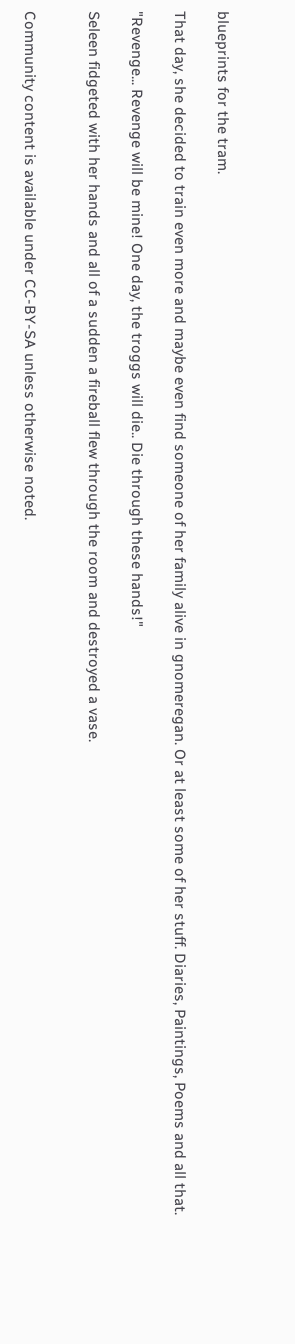blueprints for the tram.

That day, she decided to train even more and maybe even find someone of her family alive in gnomeregan. Or at least some of her stuff. Diaries, Paintings, Poems and all that.

"Revenge... Revenge will be mine! One day, the troggs will die.. Die through these hands!"

Seleen fidgeted with her hands and all of a sudden a fireball flew through the room and destroyed a vase.


Community content is available under CC-BY-SA unless otherwise noted.